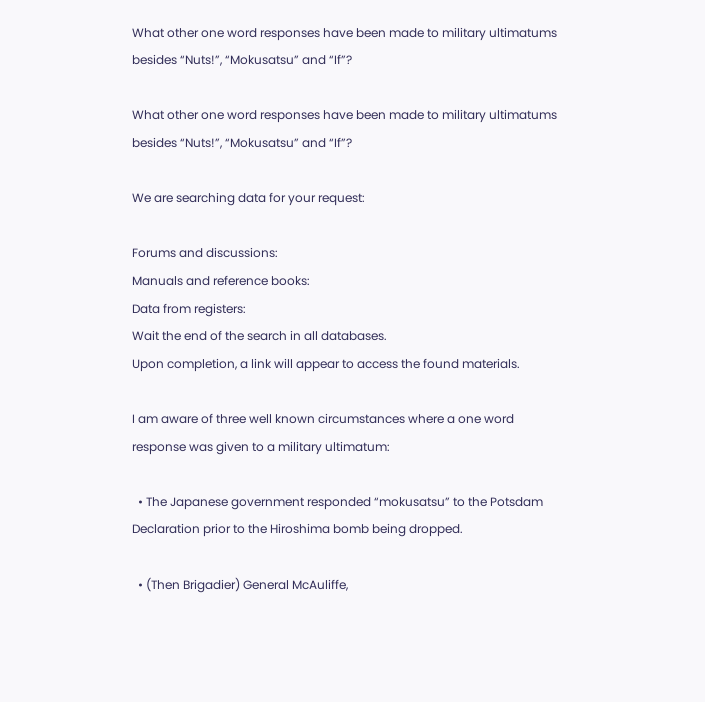What other one word responses have been made to military ultimatums besides “Nuts!”, “Mokusatsu” and “If”?

What other one word responses have been made to military ultimatums besides “Nuts!”, “Mokusatsu” and “If”?

We are searching data for your request:

Forums and discussions:
Manuals and reference books:
Data from registers:
Wait the end of the search in all databases.
Upon completion, a link will appear to access the found materials.

I am aware of three well known circumstances where a one word response was given to a military ultimatum:

  • The Japanese government responded “mokusatsu” to the Potsdam Declaration prior to the Hiroshima bomb being dropped.

  • (Then Brigadier) General McAuliffe,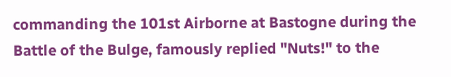commanding the 101st Airborne at Bastogne during the Battle of the Bulge, famously replied "Nuts!" to the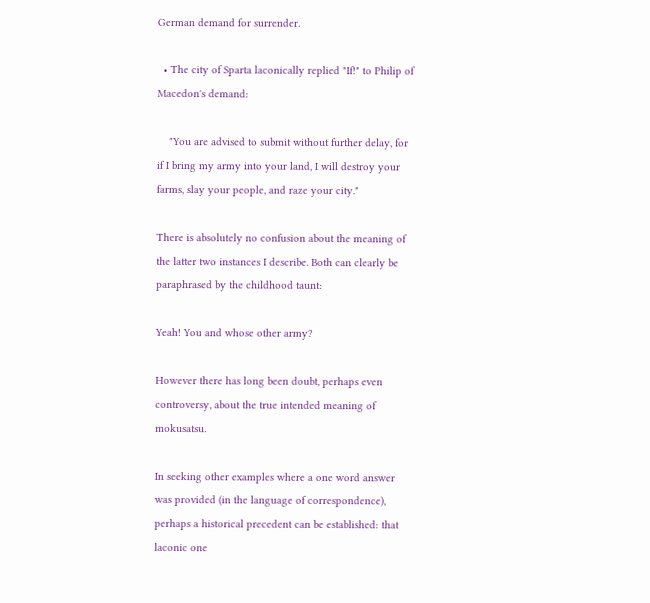German demand for surrender.

  • The city of Sparta laconically replied "If!" to Philip of Macedon's demand:

    "You are advised to submit without further delay, for if I bring my army into your land, I will destroy your farms, slay your people, and raze your city."

There is absolutely no confusion about the meaning of the latter two instances I describe. Both can clearly be paraphrased by the childhood taunt:

Yeah! You and whose other army?

However there has long been doubt, perhaps even controversy, about the true intended meaning of mokusatsu.

In seeking other examples where a one word answer was provided (in the language of correspondence), perhaps a historical precedent can be established: that laconic one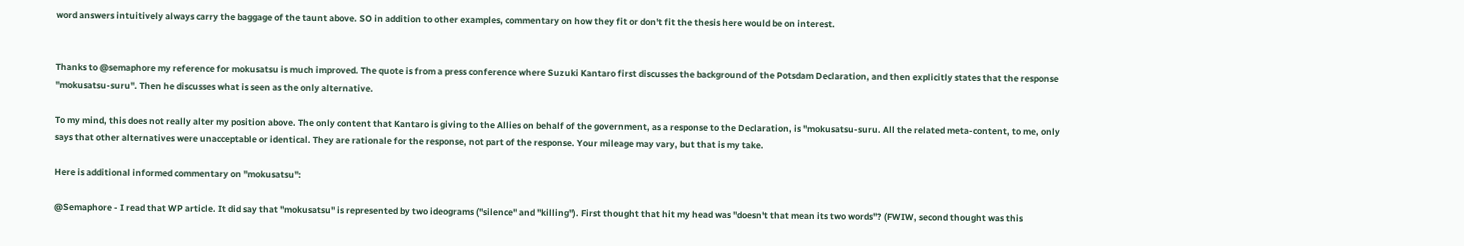word answers intuitively always carry the baggage of the taunt above. SO in addition to other examples, commentary on how they fit or don't fit the thesis here would be on interest.


Thanks to @semaphore my reference for mokusatsu is much improved. The quote is from a press conference where Suzuki Kantaro first discusses the background of the Potsdam Declaration, and then explicitly states that the response "mokusatsu-suru". Then he discusses what is seen as the only alternative.

To my mind, this does not really alter my position above. The only content that Kantaro is giving to the Allies on behalf of the government, as a response to the Declaration, is "mokusatsu-suru. All the related meta-content, to me, only says that other alternatives were unacceptable or identical. They are rationale for the response, not part of the response. Your mileage may vary, but that is my take.

Here is additional informed commentary on "mokusatsu":

@Semaphore - I read that WP article. It did say that "mokusatsu" is represented by two ideograms ("silence" and "killing"). First thought that hit my head was "doesn't that mean its two words"? (FWIW, second thought was this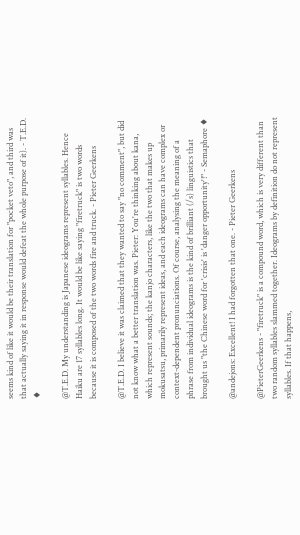seems kind of like it would be their translation for "pocket veto", and third was that actually saying it in response would defeat the whole purpose of it). - T.E.D. ♦

@T.E.D. My understanding is Japanese ideograms represent syllables. Hence Haiku are 17 syllables long. It would be like saying "firetruck" is two words because it is composed of the two words fire and truck. - Pieter Geerkens

@T.E.D. I believe it was claimed that they wanted to say "no comment", but did not know what a better translation was. Pieter: You're thinking about kana, which represent sounds; the kanjo characters, like the two that makes up mokusatsu, primarily represent ideas, and each ideograms can have complex or context-dependent pronunciations. Of course, analysing the meaning of a phrase from individual ideograms is the kind of brilliant (/s) linguistics that brought us "the Chinese word for 'crisis' is 'danger opportunity'!" - Semaphore ♦

@andejons: Excellent! I had forgotten that one. - Pieter Geerkens

@PieterGeerkens - "firetruck" is a compound word, which is very different than two random syllables slammed together. Ideograms by definition do not represent syllables. If that happens,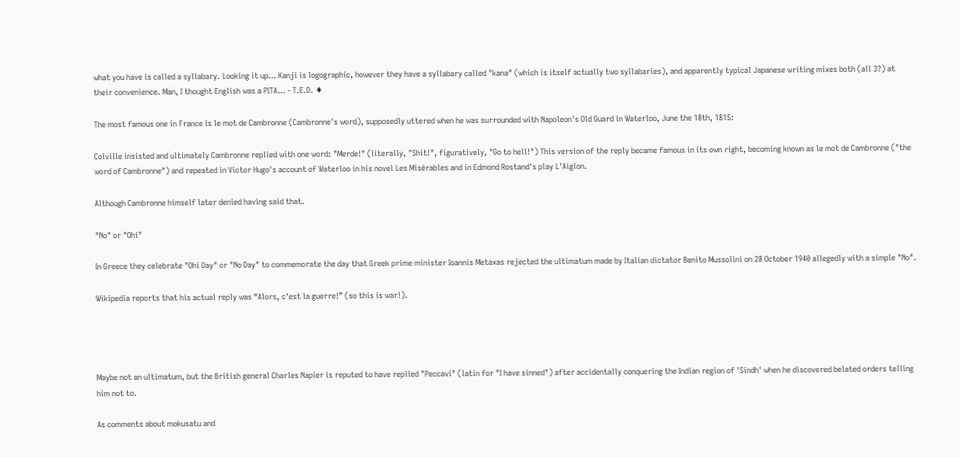what you have is called a syllabary. Looking it up… Kanji is logographic, however they have a syllabary called "kana" (which is itself actually two syllabaries), and apparently typical Japanese writing mixes both (all 3?) at their convenience. Man, I thought English was a PITA… - T.E.D. ♦

The most famous one in France is le mot de Cambronne (Cambronne's word), supposedly uttered when he was surrounded with Napoleon's Old Guard in Waterloo, June the 18th, 1815:

Colville insisted and ultimately Cambronne replied with one word: "Merde!" (literally, "Shit!", figuratively, "Go to hell!") This version of the reply became famous in its own right, becoming known as le mot de Cambronne ("the word of Cambronne") and repeated in Victor Hugo's account of Waterloo in his novel Les Misérables and in Edmond Rostand's play L'Aiglon.

Although Cambronne himself later denied having said that.

"No" or "Ohi"

In Greece they celebrate "Ohi Day" or "No Day" to commemorate the day that Greek prime minister Ioannis Metaxas rejected the ultimatum made by Italian dictator Benito Mussolini on 28 October 1940 allegedly with a simple "No".

Wikipedia reports that his actual reply was “Alors, c'est la guerre!” (so this is war!).




Maybe not an ultimatum, but the British general Charles Napier is reputed to have replied "Peccavi" (latin for "I have sinned") after accidentally conquering the Indian region of 'Sindh' when he discovered belated orders telling him not to.

As comments about mokusatu and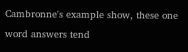Cambronne's example show, these one word answers tend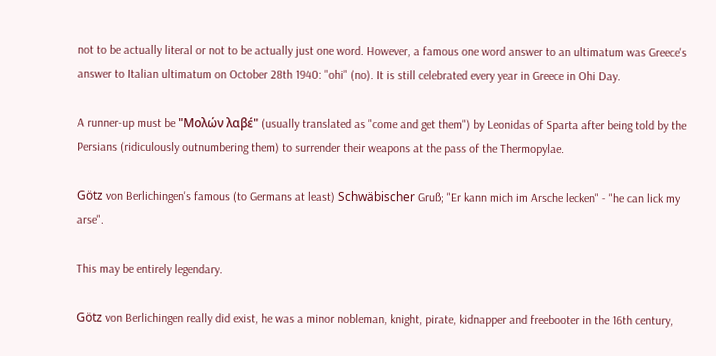not to be actually literal or not to be actually just one word. However, a famous one word answer to an ultimatum was Greece's answer to Italian ultimatum on October 28th 1940: "ohi" (no). It is still celebrated every year in Greece in Ohi Day.

A runner-up must be "Μολών λαβέ" (usually translated as "come and get them") by Leonidas of Sparta after being told by the Persians (ridiculously outnumbering them) to surrender their weapons at the pass of the Thermopylae.

Götz von Berlichingen's famous (to Germans at least) Schwäbischer Gruß; "Er kann mich im Arsche lecken" - "he can lick my arse".

This may be entirely legendary.

Götz von Berlichingen really did exist, he was a minor nobleman, knight, pirate, kidnapper and freebooter in the 16th century,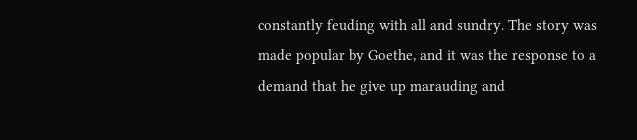constantly feuding with all and sundry. The story was made popular by Goethe, and it was the response to a demand that he give up marauding and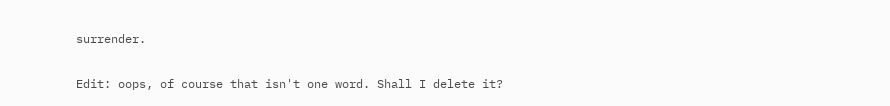surrender.

Edit: oops, of course that isn't one word. Shall I delete it?